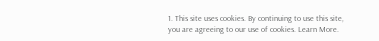1. This site uses cookies. By continuing to use this site, you are agreeing to our use of cookies. Learn More.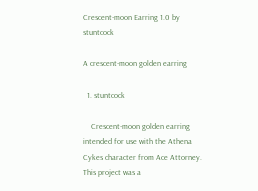Crescent-moon Earring 1.0 by stuntcock

A crescent-moon golden earring

  1. stuntcock

    Crescent-moon golden earring intended for use with the Athena Cykes character from Ace Attorney. This project was a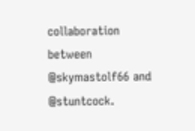collaboration between @skymastolf66 and @stuntcock.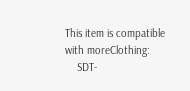This item is compatible with moreClothing:
    SDT-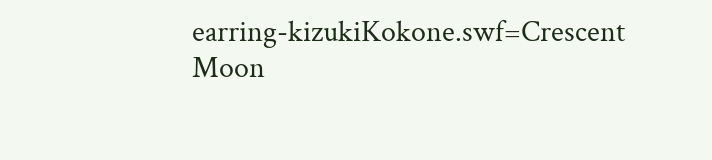earring-kizukiKokone.swf=Crescent Moon